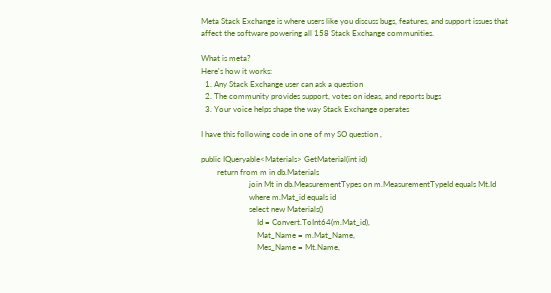Meta Stack Exchange is where users like you discuss bugs, features, and support issues that affect the software powering all 158 Stack Exchange communities.

What is meta?
Here's how it works:
  1. Any Stack Exchange user can ask a question
  2. The community provides support, votes on ideas, and reports bugs
  3. Your voice helps shape the way Stack Exchange operates

I have this following code in one of my SO question ,

public IQueryable<Materials> GetMaterial(int id)
        return from m in db.Materials
                        join Mt in db.MeasurementTypes on m.MeasurementTypeId equals Mt.Id
                        where m.Mat_id equals id
                        select new Materials()
                            Id = Convert.ToInt64(m.Mat_id),
                            Mat_Name = m.Mat_Name,
                            Mes_Name = Mt.Name,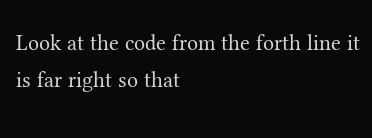Look at the code from the forth line it is far right so that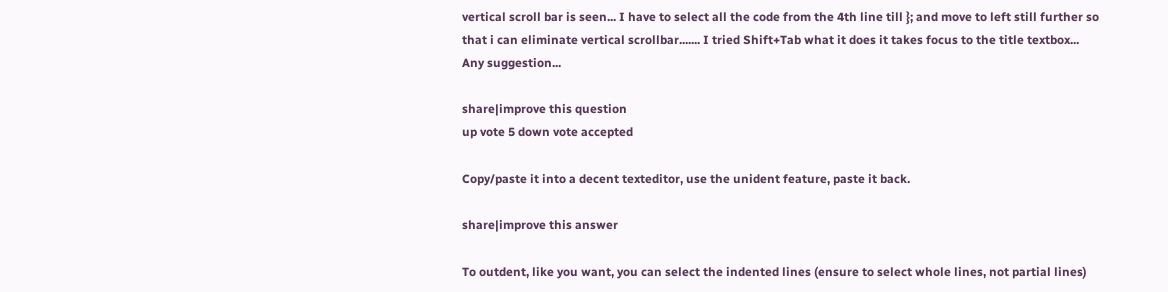vertical scroll bar is seen... I have to select all the code from the 4th line till }; and move to left still further so that i can eliminate vertical scrollbar....... I tried Shift+Tab what it does it takes focus to the title textbox... Any suggestion...

share|improve this question
up vote 5 down vote accepted

Copy/paste it into a decent texteditor, use the unident feature, paste it back.

share|improve this answer

To outdent, like you want, you can select the indented lines (ensure to select whole lines, not partial lines)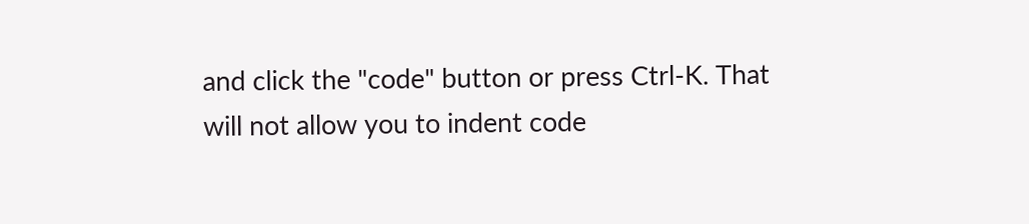and click the "code" button or press Ctrl-K. That will not allow you to indent code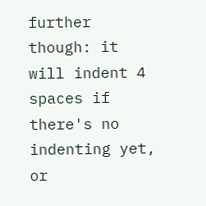further though: it will indent 4 spaces if there's no indenting yet, or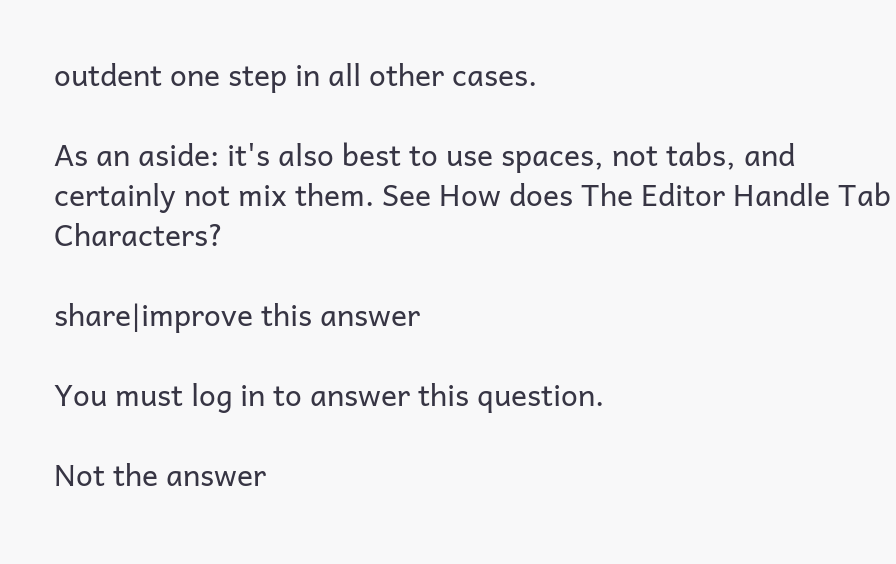outdent one step in all other cases.

As an aside: it's also best to use spaces, not tabs, and certainly not mix them. See How does The Editor Handle Tab Characters?

share|improve this answer

You must log in to answer this question.

Not the answer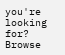you're looking for? Browse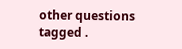other questions tagged .